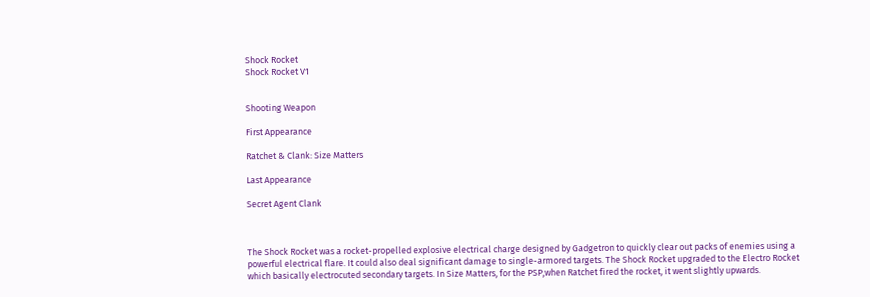Shock Rocket
Shock Rocket V1


Shooting Weapon

First Appearance

Ratchet & Clank: Size Matters

Last Appearance

Secret Agent Clank



The Shock Rocket was a rocket-propelled explosive electrical charge designed by Gadgetron to quickly clear out packs of enemies using a powerful electrical flare. It could also deal significant damage to single-armored targets. The Shock Rocket upgraded to the Electro Rocket which basically electrocuted secondary targets. In Size Matters, for the PSP,when Ratchet fired the rocket, it went slightly upwards.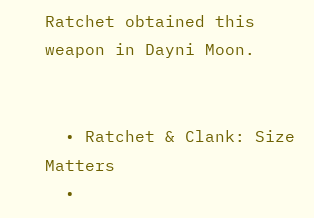Ratchet obtained this weapon in Dayni Moon.


  • Ratchet & Clank: Size Matters
  •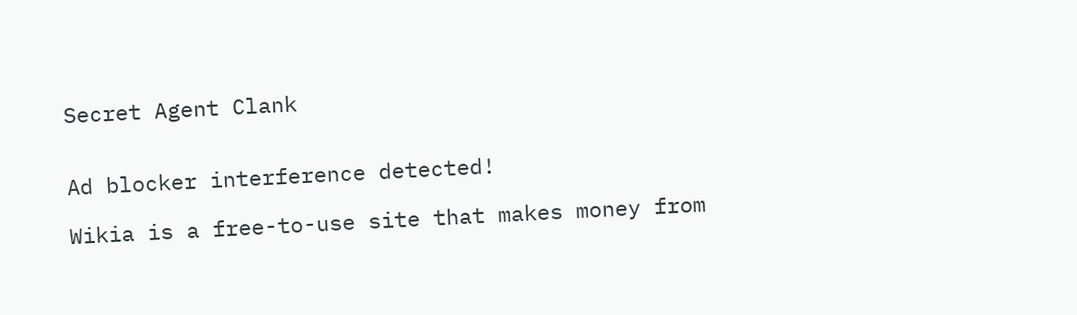Secret Agent Clank


Ad blocker interference detected!

Wikia is a free-to-use site that makes money from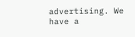advertising. We have a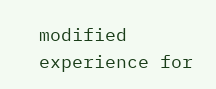modified experience for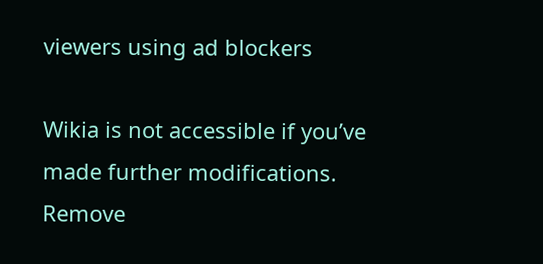viewers using ad blockers

Wikia is not accessible if you’ve made further modifications. Remove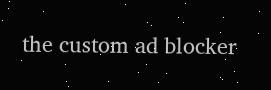the custom ad blocker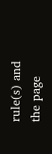rule(s) and the page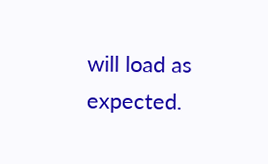will load as expected.